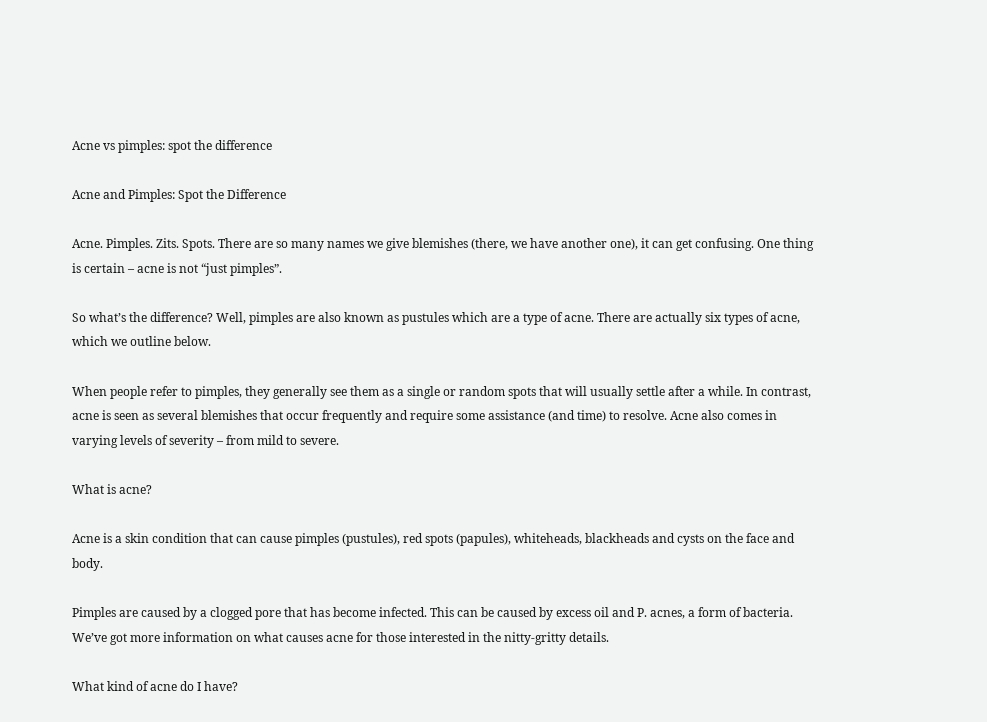Acne vs pimples: spot the difference

Acne and Pimples: Spot the Difference

Acne. Pimples. Zits. Spots. There are so many names we give blemishes (there, we have another one), it can get confusing. One thing is certain – acne is not “just pimples”.

So what’s the difference? Well, pimples are also known as pustules which are a type of acne. There are actually six types of acne, which we outline below.

When people refer to pimples, they generally see them as a single or random spots that will usually settle after a while. In contrast, acne is seen as several blemishes that occur frequently and require some assistance (and time) to resolve. Acne also comes in varying levels of severity – from mild to severe.

What is acne?

Acne is a skin condition that can cause pimples (pustules), red spots (papules), whiteheads, blackheads and cysts on the face and body.

Pimples are caused by a clogged pore that has become infected. This can be caused by excess oil and P. acnes, a form of bacteria. We’ve got more information on what causes acne for those interested in the nitty-gritty details.

What kind of acne do I have?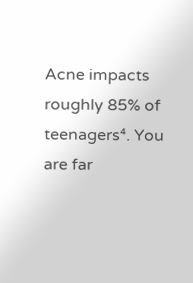Acne impacts roughly 85% of teenagers⁴. You are far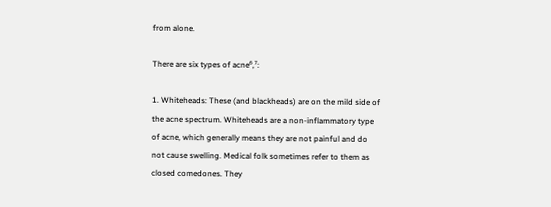from alone.

There are six types of acne⁶,⁷:

1. Whiteheads: These (and blackheads) are on the mild side of the acne spectrum. Whiteheads are a non-inflammatory type of acne, which generally means they are not painful and do not cause swelling. Medical folk sometimes refer to them as closed comedones. They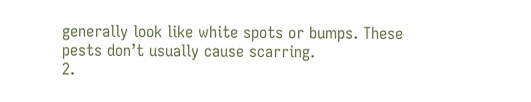generally look like white spots or bumps. These pests don’t usually cause scarring.
2.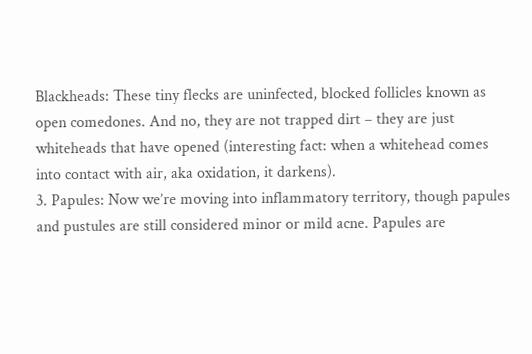Blackheads: These tiny flecks are uninfected, blocked follicles known as open comedones. And no, they are not trapped dirt – they are just whiteheads that have opened (interesting fact: when a whitehead comes into contact with air, aka oxidation, it darkens).
3. Papules: Now we’re moving into inflammatory territory, though papules and pustules are still considered minor or mild acne. Papules are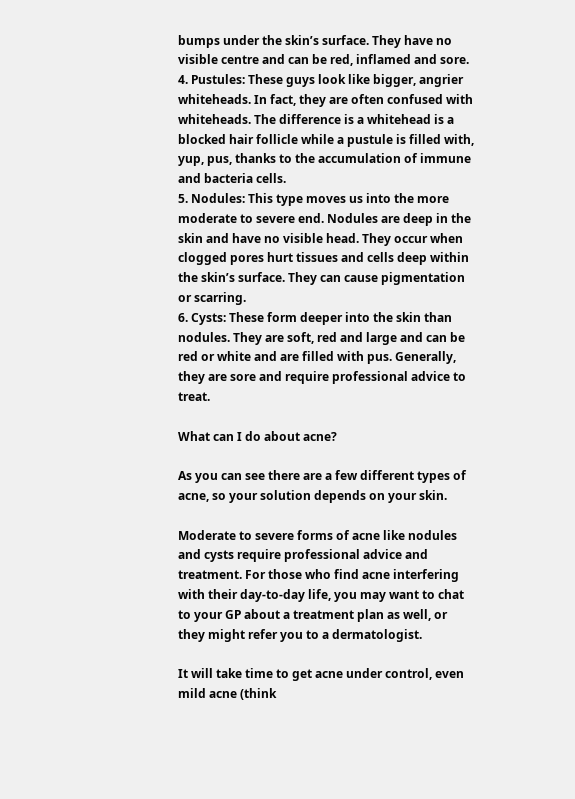bumps under the skin’s surface. They have no visible centre and can be red, inflamed and sore.
4. Pustules: These guys look like bigger, angrier whiteheads. In fact, they are often confused with whiteheads. The difference is a whitehead is a blocked hair follicle while a pustule is filled with, yup, pus, thanks to the accumulation of immune and bacteria cells.
5. Nodules: This type moves us into the more moderate to severe end. Nodules are deep in the skin and have no visible head. They occur when clogged pores hurt tissues and cells deep within the skin’s surface. They can cause pigmentation or scarring.
6. Cysts: These form deeper into the skin than nodules. They are soft, red and large and can be red or white and are filled with pus. Generally, they are sore and require professional advice to treat.

What can I do about acne?

As you can see there are a few different types of acne, so your solution depends on your skin.

Moderate to severe forms of acne like nodules and cysts require professional advice and treatment. For those who find acne interfering with their day-to-day life, you may want to chat to your GP about a treatment plan as well, or they might refer you to a dermatologist.

It will take time to get acne under control, even mild acne (think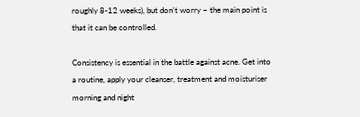roughly 8-12 weeks), but don’t worry – the main point is that it can be controlled.

Consistency is essential in the battle against acne. Get into a routine, apply your cleanser, treatment and moisturiser morning and night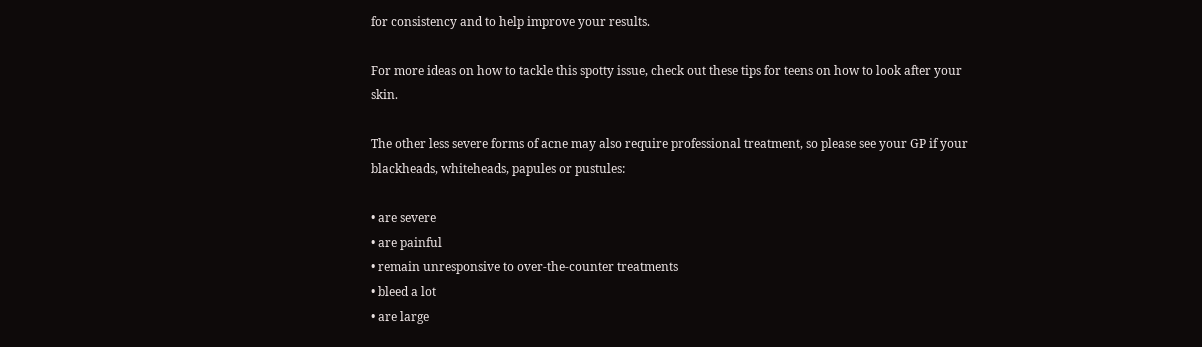for consistency and to help improve your results.

For more ideas on how to tackle this spotty issue, check out these tips for teens on how to look after your skin.

The other less severe forms of acne may also require professional treatment, so please see your GP if your blackheads, whiteheads, papules or pustules:

• are severe
• are painful
• remain unresponsive to over-the-counter treatments
• bleed a lot
• are large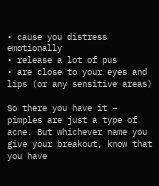• cause you distress emotionally
• release a lot of pus
• are close to your eyes and lips (or any sensitive areas)

So there you have it – pimples are just a type of acne. But whichever name you give your breakout, know that you have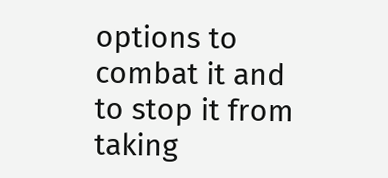options to combat it and to stop it from taking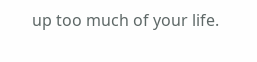up too much of your life.